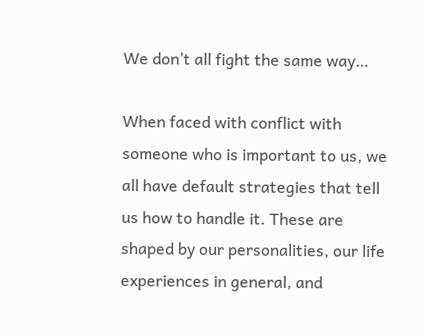We don’t all fight the same way…

When faced with conflict with someone who is important to us, we all have default strategies that tell us how to handle it. These are shaped by our personalities, our life experiences in general, and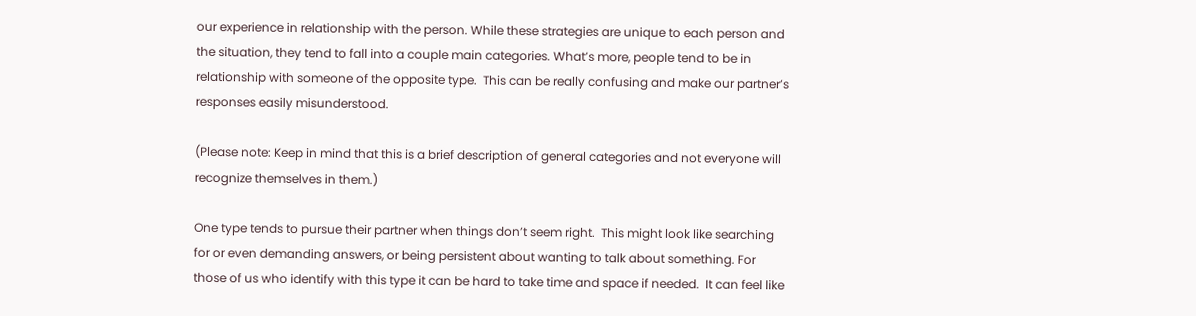our experience in relationship with the person. While these strategies are unique to each person and the situation, they tend to fall into a couple main categories. What’s more, people tend to be in relationship with someone of the opposite type.  This can be really confusing and make our partner’s responses easily misunderstood.

(Please note: Keep in mind that this is a brief description of general categories and not everyone will recognize themselves in them.)

One type tends to pursue their partner when things don’t seem right.  This might look like searching for or even demanding answers, or being persistent about wanting to talk about something. For those of us who identify with this type it can be hard to take time and space if needed.  It can feel like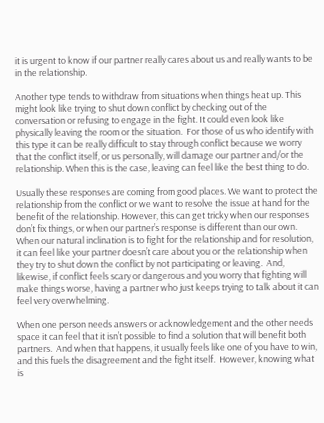it is urgent to know if our partner really cares about us and really wants to be in the relationship.

Another type tends to withdraw from situations when things heat up. This might look like trying to shut down conflict by checking out of the conversation or refusing to engage in the fight. It could even look like physically leaving the room or the situation.  For those of us who identify with this type it can be really difficult to stay through conflict because we worry that the conflict itself, or us personally, will damage our partner and/or the relationship. When this is the case, leaving can feel like the best thing to do.

Usually these responses are coming from good places. We want to protect the relationship from the conflict or we want to resolve the issue at hand for the benefit of the relationship. However, this can get tricky when our responses don’t fix things, or when our partner’s response is different than our own. When our natural inclination is to fight for the relationship and for resolution, it can feel like your partner doesn’t care about you or the relationship when they try to shut down the conflict by not participating or leaving.  And, likewise, if conflict feels scary or dangerous and you worry that fighting will make things worse, having a partner who just keeps trying to talk about it can feel very overwhelming.

When one person needs answers or acknowledgement and the other needs space it can feel that it isn’t possible to find a solution that will benefit both partners.  And when that happens, it usually feels like one of you have to win, and this fuels the disagreement and the fight itself.  However, knowing what is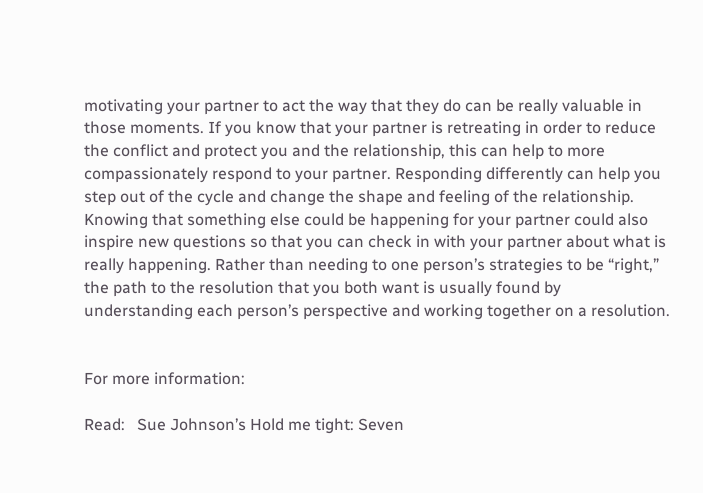motivating your partner to act the way that they do can be really valuable in those moments. If you know that your partner is retreating in order to reduce the conflict and protect you and the relationship, this can help to more compassionately respond to your partner. Responding differently can help you step out of the cycle and change the shape and feeling of the relationship.  Knowing that something else could be happening for your partner could also inspire new questions so that you can check in with your partner about what is really happening. Rather than needing to one person’s strategies to be “right,” the path to the resolution that you both want is usually found by understanding each person’s perspective and working together on a resolution.


For more information:

Read:   Sue Johnson’s Hold me tight: Seven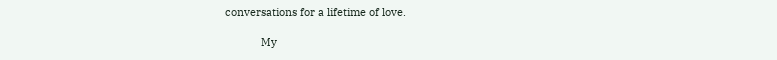conversations for a lifetime of love.

            My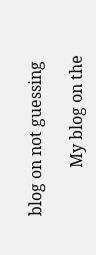blog on not guessing

            My blog on the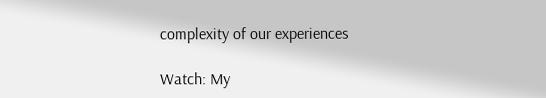complexity of our experiences

Watch: My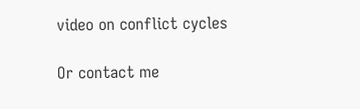video on conflict cycles

Or contact me